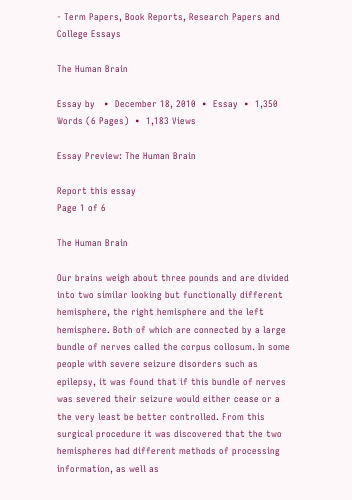- Term Papers, Book Reports, Research Papers and College Essays

The Human Brain

Essay by   •  December 18, 2010  •  Essay  •  1,350 Words (6 Pages)  •  1,183 Views

Essay Preview: The Human Brain

Report this essay
Page 1 of 6

The Human Brain

Our brains weigh about three pounds and are divided into two similar looking but functionally different hemisphere, the right hemisphere and the left hemisphere. Both of which are connected by a large bundle of nerves called the corpus collosum. In some people with severe seizure disorders such as epilepsy, it was found that if this bundle of nerves was severed their seizure would either cease or a the very least be better controlled. From this surgical procedure it was discovered that the two hemispheres had different methods of processing information, as well as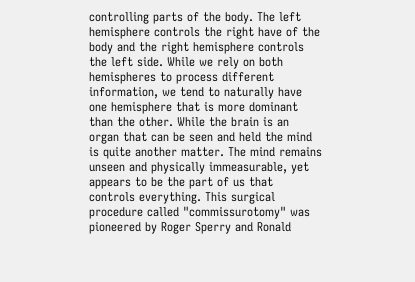controlling parts of the body. The left hemisphere controls the right have of the body and the right hemisphere controls the left side. While we rely on both hemispheres to process different information, we tend to naturally have one hemisphere that is more dominant than the other. While the brain is an organ that can be seen and held the mind is quite another matter. The mind remains unseen and physically immeasurable, yet appears to be the part of us that controls everything. This surgical procedure called "commissurotomy" was pioneered by Roger Sperry and Ronald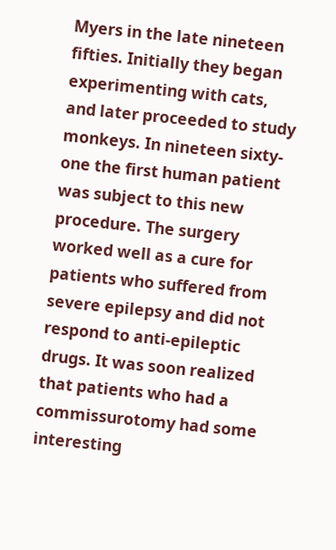Myers in the late nineteen fifties. Initially they began experimenting with cats, and later proceeded to study monkeys. In nineteen sixty-one the first human patient was subject to this new procedure. The surgery worked well as a cure for patients who suffered from severe epilepsy and did not respond to anti-epileptic drugs. It was soon realized that patients who had a commissurotomy had some interesting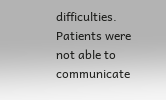difficulties. Patients were not able to communicate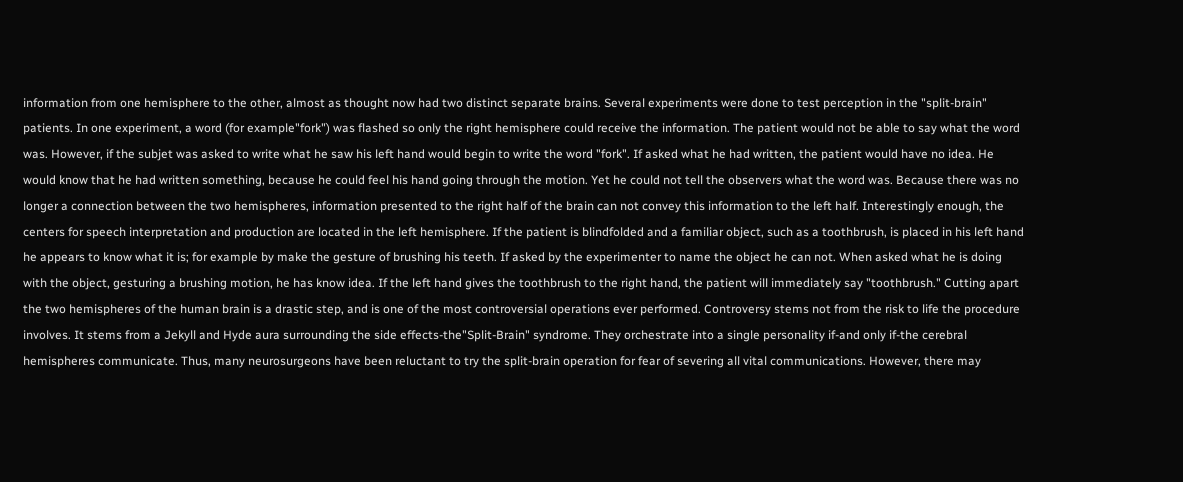information from one hemisphere to the other, almost as thought now had two distinct separate brains. Several experiments were done to test perception in the "split-brain" patients. In one experiment, a word (for example"fork") was flashed so only the right hemisphere could receive the information. The patient would not be able to say what the word was. However, if the subjet was asked to write what he saw his left hand would begin to write the word "fork". If asked what he had written, the patient would have no idea. He would know that he had written something, because he could feel his hand going through the motion. Yet he could not tell the observers what the word was. Because there was no longer a connection between the two hemispheres, information presented to the right half of the brain can not convey this information to the left half. Interestingly enough, the centers for speech interpretation and production are located in the left hemisphere. If the patient is blindfolded and a familiar object, such as a toothbrush, is placed in his left hand he appears to know what it is; for example by make the gesture of brushing his teeth. If asked by the experimenter to name the object he can not. When asked what he is doing with the object, gesturing a brushing motion, he has know idea. If the left hand gives the toothbrush to the right hand, the patient will immediately say "toothbrush." Cutting apart the two hemispheres of the human brain is a drastic step, and is one of the most controversial operations ever performed. Controversy stems not from the risk to life the procedure involves. It stems from a Jekyll and Hyde aura surrounding the side effects-the"Split-Brain" syndrome. They orchestrate into a single personality if-and only if-the cerebral hemispheres communicate. Thus, many neurosurgeons have been reluctant to try the split-brain operation for fear of severing all vital communications. However, there may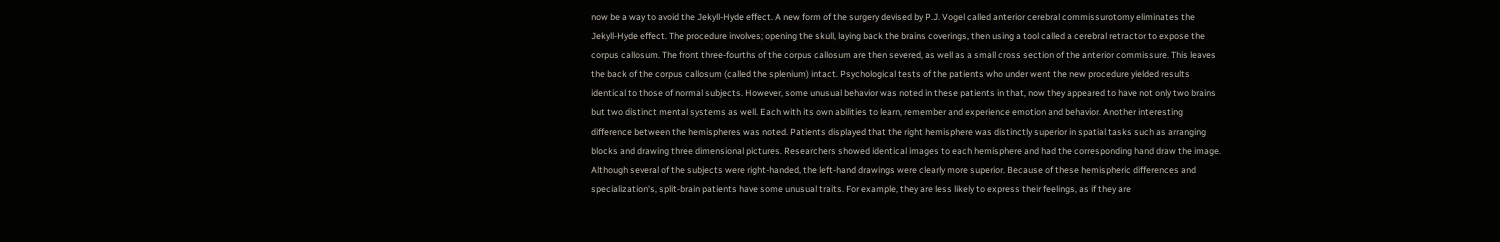now be a way to avoid the Jekyll-Hyde effect. A new form of the surgery devised by P.J. Vogel called anterior cerebral commissurotomy eliminates the Jekyll-Hyde effect. The procedure involves; opening the skull, laying back the brains coverings, then using a tool called a cerebral retractor to expose the corpus callosum. The front three-fourths of the corpus callosum are then severed, as well as a small cross section of the anterior commissure. This leaves the back of the corpus callosum (called the splenium) intact. Psychological tests of the patients who under went the new procedure yielded results identical to those of normal subjects. However, some unusual behavior was noted in these patients in that, now they appeared to have not only two brains but two distinct mental systems as well. Each with its own abilities to learn, remember and experience emotion and behavior. Another interesting difference between the hemispheres was noted. Patients displayed that the right hemisphere was distinctly superior in spatial tasks such as arranging blocks and drawing three dimensional pictures. Researchers showed identical images to each hemisphere and had the corresponding hand draw the image. Although several of the subjects were right-handed, the left-hand drawings were clearly more superior. Because of these hemispheric differences and specialization's, split-brain patients have some unusual traits. For example, they are less likely to express their feelings, as if they are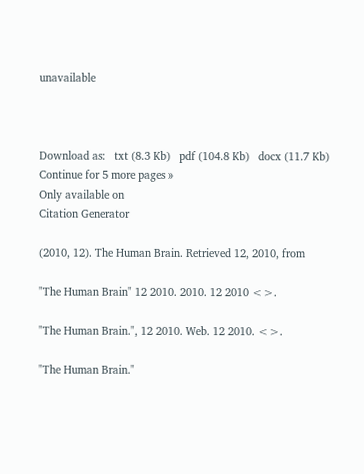unavailable



Download as:   txt (8.3 Kb)   pdf (104.8 Kb)   docx (11.7 Kb)
Continue for 5 more pages »
Only available on
Citation Generator

(2010, 12). The Human Brain. Retrieved 12, 2010, from

"The Human Brain" 12 2010. 2010. 12 2010 <>.

"The Human Brain.", 12 2010. Web. 12 2010. <>.

"The Human Brain."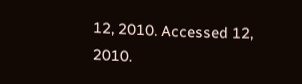12, 2010. Accessed 12, 2010.